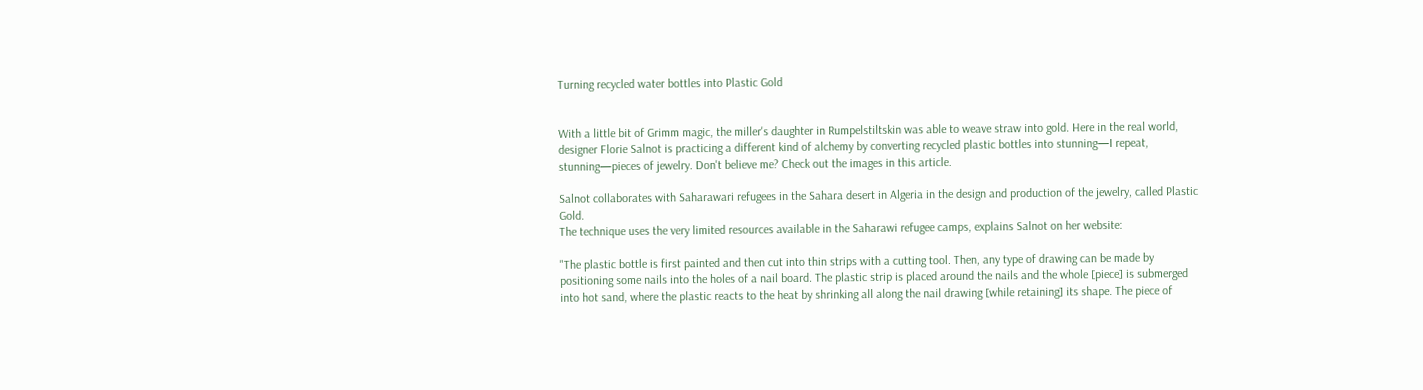Turning recycled water bottles into Plastic Gold


With a little bit of Grimm magic, the miller's daughter in Rumpelstiltskin was able to weave straw into gold. Here in the real world, designer Florie Salnot is practicing a different kind of alchemy by converting recycled plastic bottles into stunning—I repeat, stunning—pieces of jewelry. Don't believe me? Check out the images in this article.

Salnot collaborates with Saharawari refugees in the Sahara desert in Algeria in the design and production of the jewelry, called Plastic Gold.
The technique uses the very limited resources available in the Saharawi refugee camps, explains Salnot on her website:

"The plastic bottle is first painted and then cut into thin strips with a cutting tool. Then, any type of drawing can be made by positioning some nails into the holes of a nail board. The plastic strip is placed around the nails and the whole [piece] is submerged into hot sand, where the plastic reacts to the heat by shrinking all along the nail drawing [while retaining] its shape. The piece of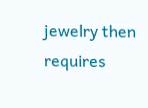jewelry then requires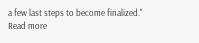a few last steps to become finalized."
Read more